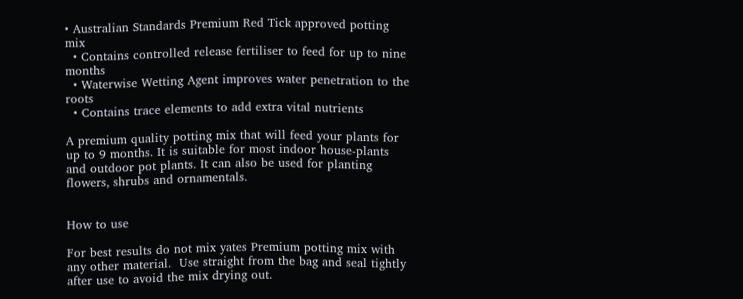• Australian Standards Premium Red Tick approved potting mix
  • Contains controlled release fertiliser to feed for up to nine months
  • Waterwise Wetting Agent improves water penetration to the roots
  • Contains trace elements to add extra vital nutrients

A premium quality potting mix that will feed your plants for up to 9 months. It is suitable for most indoor house-plants and outdoor pot plants. It can also be used for planting flowers, shrubs and ornamentals.


How to use

For best results do not mix yates Premium potting mix with any other material.  Use straight from the bag and seal tightly after use to avoid the mix drying out.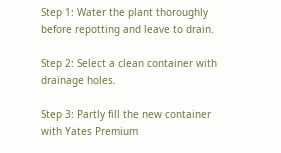Step 1: Water the plant thoroughly before repotting and leave to drain.

Step 2: Select a clean container with drainage holes.

Step 3: Partly fill the new container with Yates Premium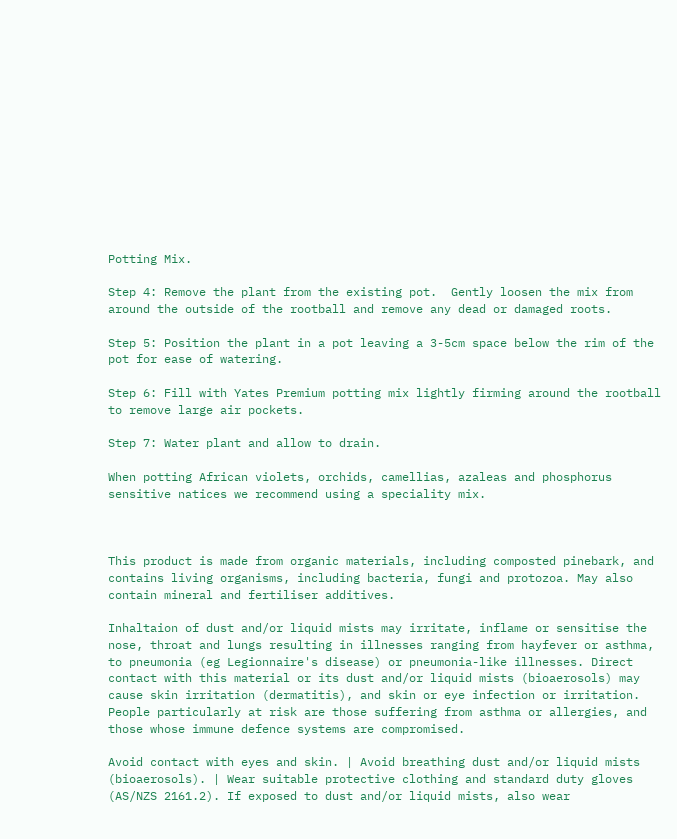Potting Mix.

Step 4: Remove the plant from the existing pot.  Gently loosen the mix from around the outside of the rootball and remove any dead or damaged roots.

Step 5: Position the plant in a pot leaving a 3-5cm space below the rim of the pot for ease of watering.

Step 6: Fill with Yates Premium potting mix lightly firming around the rootball to remove large air pockets.

Step 7: Water plant and allow to drain.

When potting African violets, orchids, camellias, azaleas and phosphorus sensitive natices we recommend using a speciality mix.



This product is made from organic materials, including composted pinebark, and contains living organisms, including bacteria, fungi and protozoa. May also contain mineral and fertiliser additives.

Inhaltaion of dust and/or liquid mists may irritate, inflame or sensitise the nose, throat and lungs resulting in illnesses ranging from hayfever or asthma, to pneumonia (eg Legionnaire's disease) or pneumonia-like illnesses. Direct contact with this material or its dust and/or liquid mists (bioaerosols) may cause skin irritation (dermatitis), and skin or eye infection or irritation. People particularly at risk are those suffering from asthma or allergies, and those whose immune defence systems are compromised.

Avoid contact with eyes and skin. | Avoid breathing dust and/or liquid mists (bioaerosols). | Wear suitable protective clothing and standard duty gloves (AS/NZS 2161.2). If exposed to dust and/or liquid mists, also wear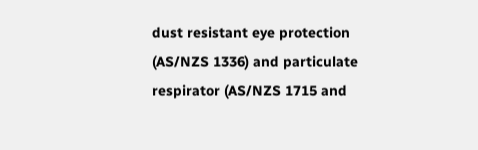dust resistant eye protection (AS/NZS 1336) and particulate respirator (AS/NZS 1715 and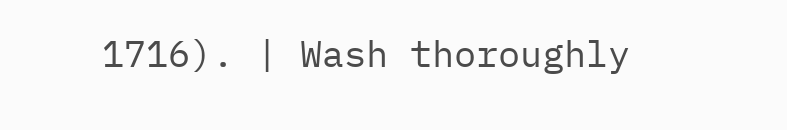1716). | Wash thoroughly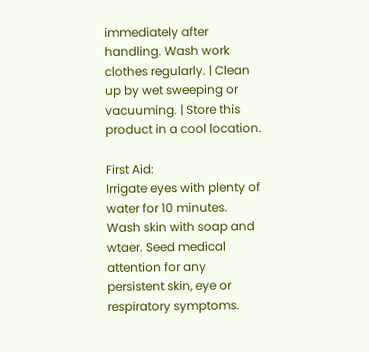immediately after handling. Wash work clothes regularly. | Clean up by wet sweeping or vacuuming. | Store this product in a cool location.

First Aid:
Irrigate eyes with plenty of water for 10 minutes. Wash skin with soap and wtaer. Seed medical attention for any persistent skin, eye or respiratory symptoms.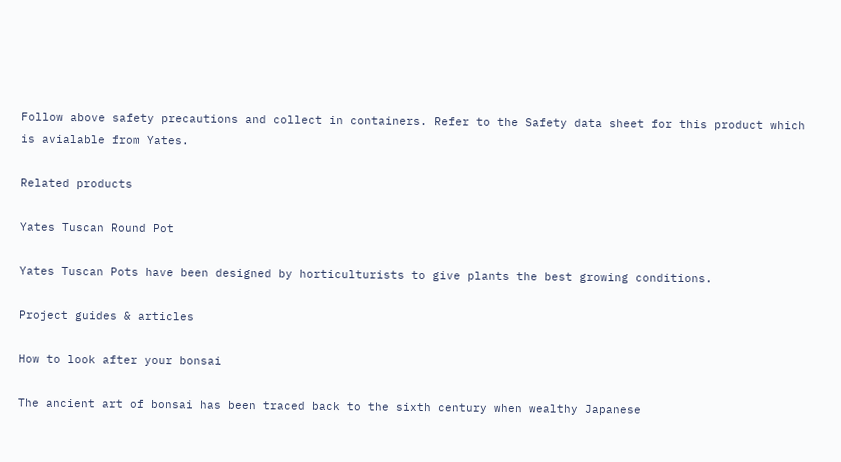Follow above safety precautions and collect in containers. Refer to the Safety data sheet for this product which is avialable from Yates.

Related products

Yates Tuscan Round Pot

Yates Tuscan Pots have been designed by horticulturists to give plants the best growing conditions.

Project guides & articles

How to look after your bonsai

The ancient art of bonsai has been traced back to the sixth century when wealthy Japanese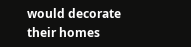would decorate their homes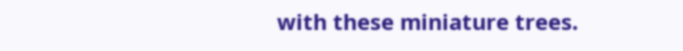with these miniature trees.